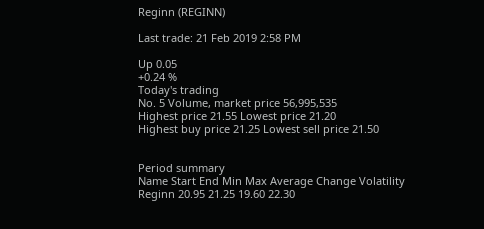Reginn (REGINN)

Last trade: 21 Feb 2019 2:58 PM

Up 0.05
+0.24 %
Today's trading
No. 5 Volume, market price 56,995,535
Highest price 21.55 Lowest price 21.20
Highest buy price 21.25 Lowest sell price 21.50


Period summary
Name Start End Min Max Average Change Volatility
Reginn 20.95 21.25 19.60 22.30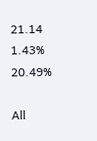21.14 1.43% 20.49%

All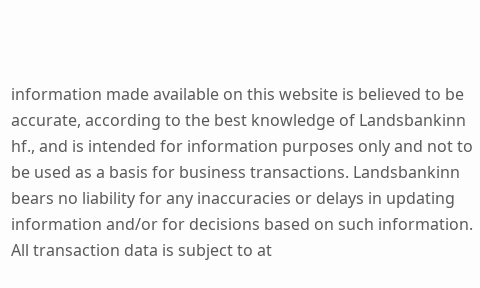information made available on this website is believed to be accurate, according to the best knowledge of Landsbankinn hf., and is intended for information purposes only and not to be used as a basis for business transactions. Landsbankinn bears no liability for any inaccuracies or delays in updating information and/or for decisions based on such information. All transaction data is subject to at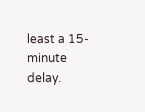least a 15-minute delay.